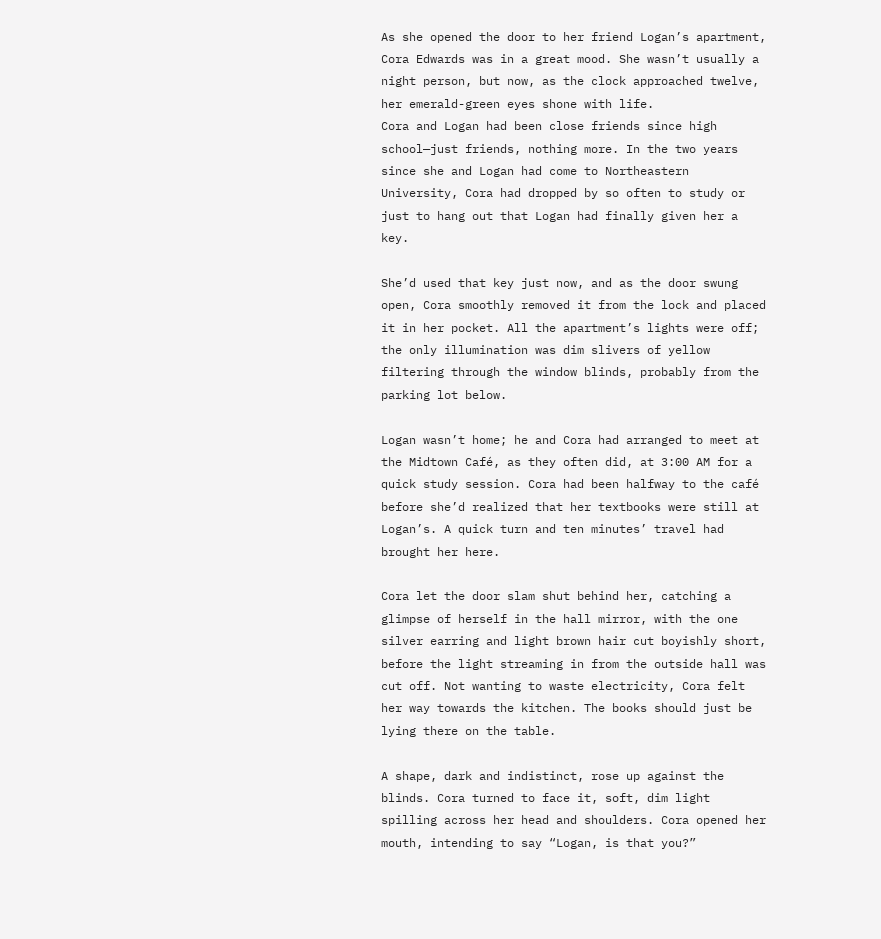As she opened the door to her friend Logan’s apartment, Cora Edwards was in a great mood. She wasn’t usually a night person, but now, as the clock approached twelve, her emerald-green eyes shone with life.
Cora and Logan had been close friends since high school—just friends, nothing more. In the two years since she and Logan had come to Northeastern University, Cora had dropped by so often to study or just to hang out that Logan had finally given her a key.

She’d used that key just now, and as the door swung open, Cora smoothly removed it from the lock and placed it in her pocket. All the apartment’s lights were off; the only illumination was dim slivers of yellow filtering through the window blinds, probably from the parking lot below.

Logan wasn’t home; he and Cora had arranged to meet at the Midtown Café, as they often did, at 3:00 AM for a quick study session. Cora had been halfway to the café before she’d realized that her textbooks were still at Logan’s. A quick turn and ten minutes’ travel had brought her here.

Cora let the door slam shut behind her, catching a glimpse of herself in the hall mirror, with the one silver earring and light brown hair cut boyishly short, before the light streaming in from the outside hall was cut off. Not wanting to waste electricity, Cora felt her way towards the kitchen. The books should just be lying there on the table.

A shape, dark and indistinct, rose up against the blinds. Cora turned to face it, soft, dim light spilling across her head and shoulders. Cora opened her mouth, intending to say “Logan, is that you?”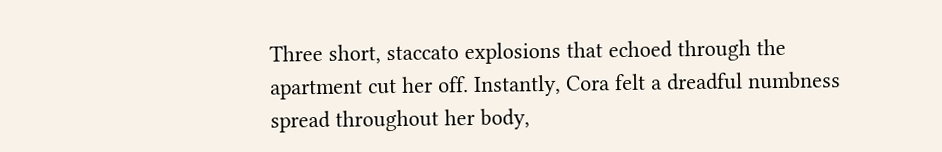Three short, staccato explosions that echoed through the apartment cut her off. Instantly, Cora felt a dreadful numbness spread throughout her body,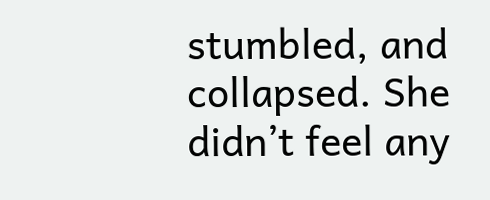stumbled, and collapsed. She didn’t feel any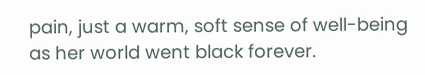pain, just a warm, soft sense of well-being as her world went black forever.